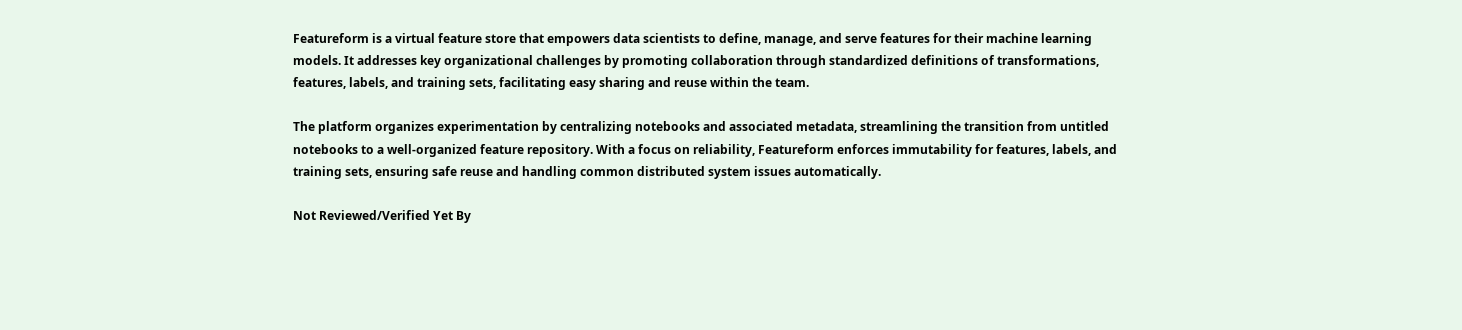Featureform is a virtual feature store that empowers data scientists to define, manage, and serve features for their machine learning models. It addresses key organizational challenges by promoting collaboration through standardized definitions of transformations, features, labels, and training sets, facilitating easy sharing and reuse within the team.

The platform organizes experimentation by centralizing notebooks and associated metadata, streamlining the transition from untitled notebooks to a well-organized feature repository. With a focus on reliability, Featureform enforces immutability for features, labels, and training sets, ensuring safe reuse and handling common distributed system issues automatically.

Not Reviewed/Verified Yet By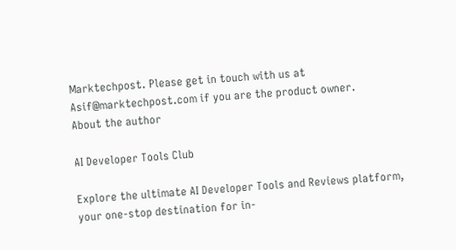Marktechpost. Please get in touch with us at Asif@marktechpost.com if you are the product owner.
About the author

AI Developer Tools Club

Explore the ultimate AI Developer Tools and Reviews platform, your one-stop destination for in-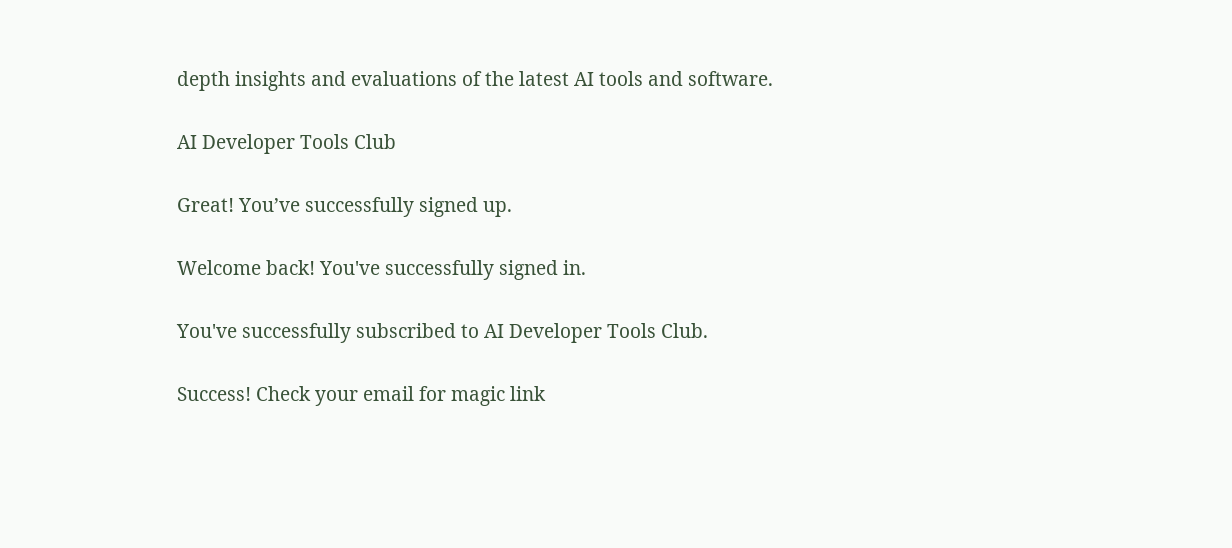depth insights and evaluations of the latest AI tools and software.

AI Developer Tools Club

Great! You’ve successfully signed up.

Welcome back! You've successfully signed in.

You've successfully subscribed to AI Developer Tools Club.

Success! Check your email for magic link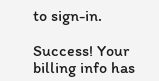to sign-in.

Success! Your billing info has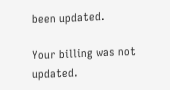been updated.

Your billing was not updated.